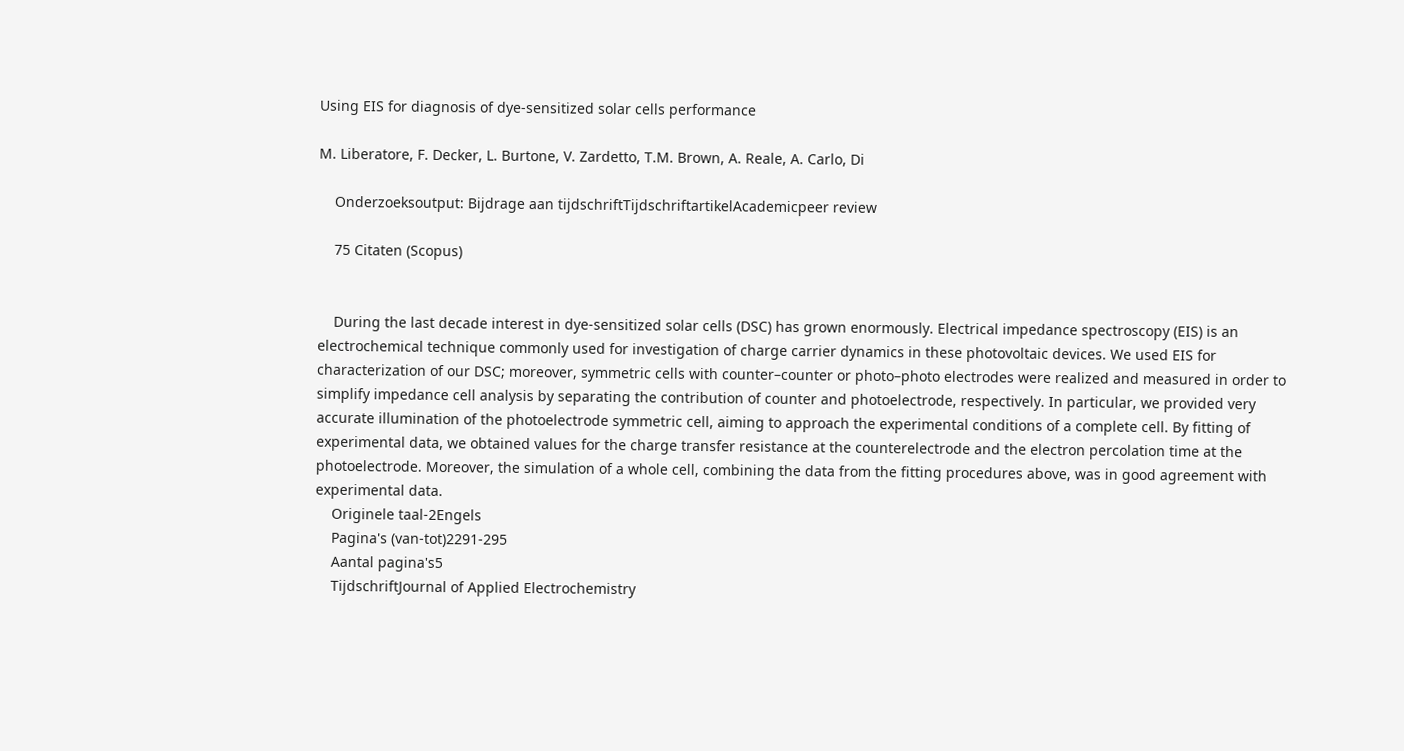Using EIS for diagnosis of dye-sensitized solar cells performance

M. Liberatore, F. Decker, L. Burtone, V. Zardetto, T.M. Brown, A. Reale, A. Carlo, Di

    Onderzoeksoutput: Bijdrage aan tijdschriftTijdschriftartikelAcademicpeer review

    75 Citaten (Scopus)


    During the last decade interest in dye-sensitized solar cells (DSC) has grown enormously. Electrical impedance spectroscopy (EIS) is an electrochemical technique commonly used for investigation of charge carrier dynamics in these photovoltaic devices. We used EIS for characterization of our DSC; moreover, symmetric cells with counter–counter or photo–photo electrodes were realized and measured in order to simplify impedance cell analysis by separating the contribution of counter and photoelectrode, respectively. In particular, we provided very accurate illumination of the photoelectrode symmetric cell, aiming to approach the experimental conditions of a complete cell. By fitting of experimental data, we obtained values for the charge transfer resistance at the counterelectrode and the electron percolation time at the photoelectrode. Moreover, the simulation of a whole cell, combining the data from the fitting procedures above, was in good agreement with experimental data.
    Originele taal-2Engels
    Pagina's (van-tot)2291-295
    Aantal pagina's5
    TijdschriftJournal of Applied Electrochemistry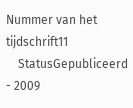Nummer van het tijdschrift11
    StatusGepubliceerd - 2009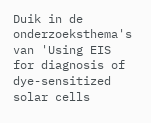Duik in de onderzoeksthema's van 'Using EIS for diagnosis of dye-sensitized solar cells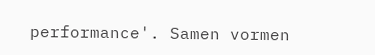performance'. Samen vormen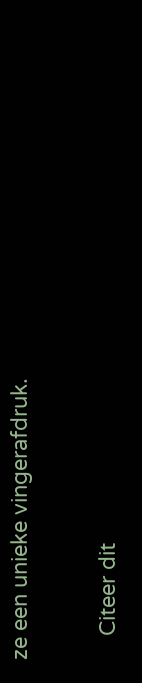ze een unieke vingerafdruk.

    Citeer dit